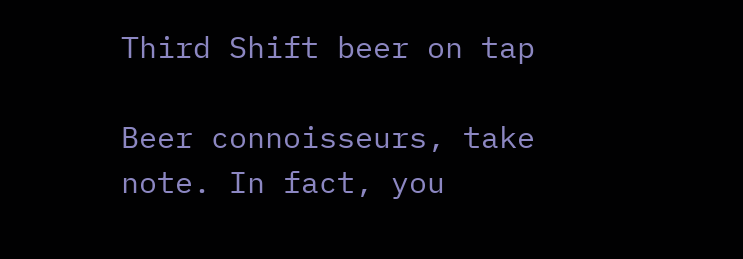Third Shift beer on tap

Beer connoisseurs, take note. In fact, you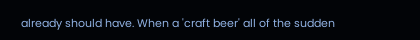already should have. When a 'craft beer' all of the sudden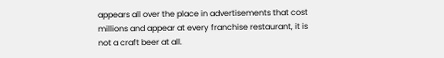appears all over the place in advertisements that cost millions and appear at every franchise restaurant, it is not a craft beer at all.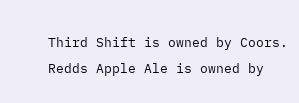Third Shift is owned by Coors.
Redds Apple Ale is owned by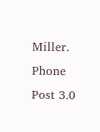Miller. Phone Post 3.0